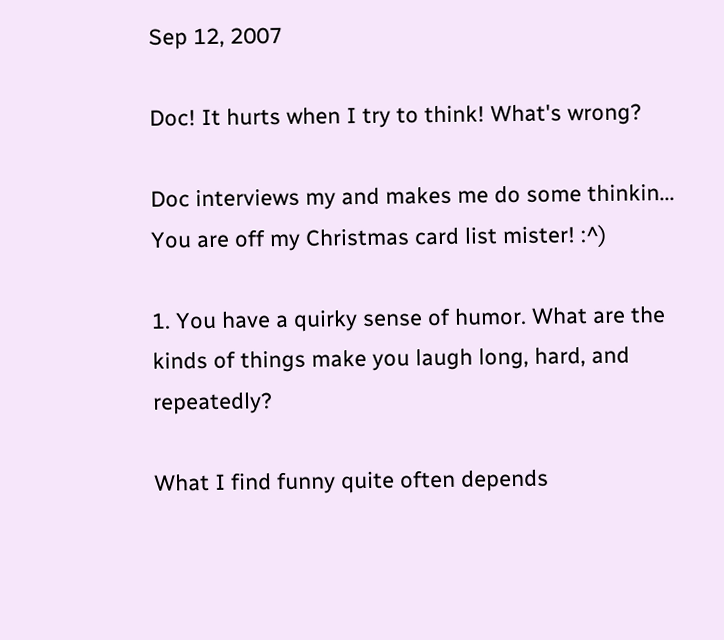Sep 12, 2007

Doc! It hurts when I try to think! What's wrong?

Doc interviews my and makes me do some thinkin... You are off my Christmas card list mister! :^)

1. You have a quirky sense of humor. What are the kinds of things make you laugh long, hard, and repeatedly?

What I find funny quite often depends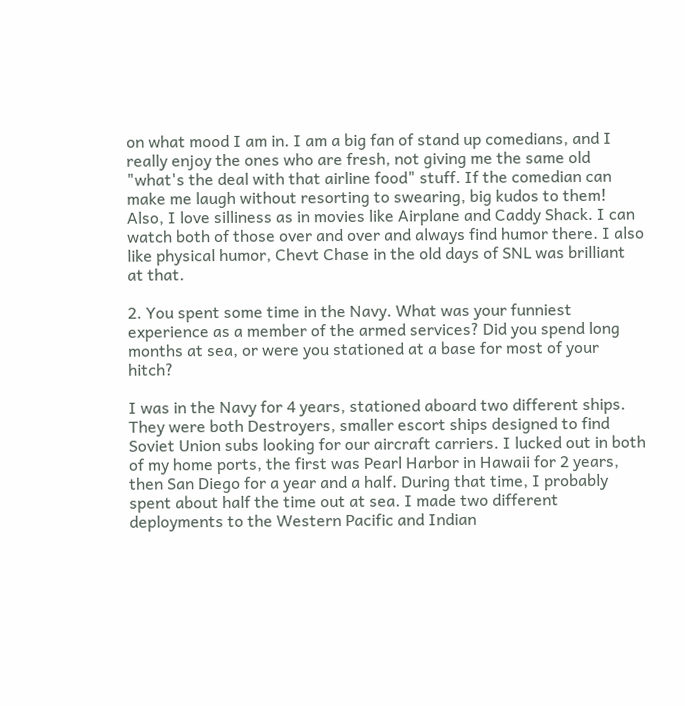on what mood I am in. I am a big fan of stand up comedians, and I really enjoy the ones who are fresh, not giving me the same old "what's the deal with that airline food" stuff. If the comedian can make me laugh without resorting to swearing, big kudos to them! Also, I love silliness as in movies like Airplane and Caddy Shack. I can watch both of those over and over and always find humor there. I also like physical humor, Chevt Chase in the old days of SNL was brilliant at that.

2. You spent some time in the Navy. What was your funniest experience as a member of the armed services? Did you spend long months at sea, or were you stationed at a base for most of your hitch?

I was in the Navy for 4 years, stationed aboard two different ships. They were both Destroyers, smaller escort ships designed to find Soviet Union subs looking for our aircraft carriers. I lucked out in both of my home ports, the first was Pearl Harbor in Hawaii for 2 years, then San Diego for a year and a half. During that time, I probably spent about half the time out at sea. I made two different deployments to the Western Pacific and Indian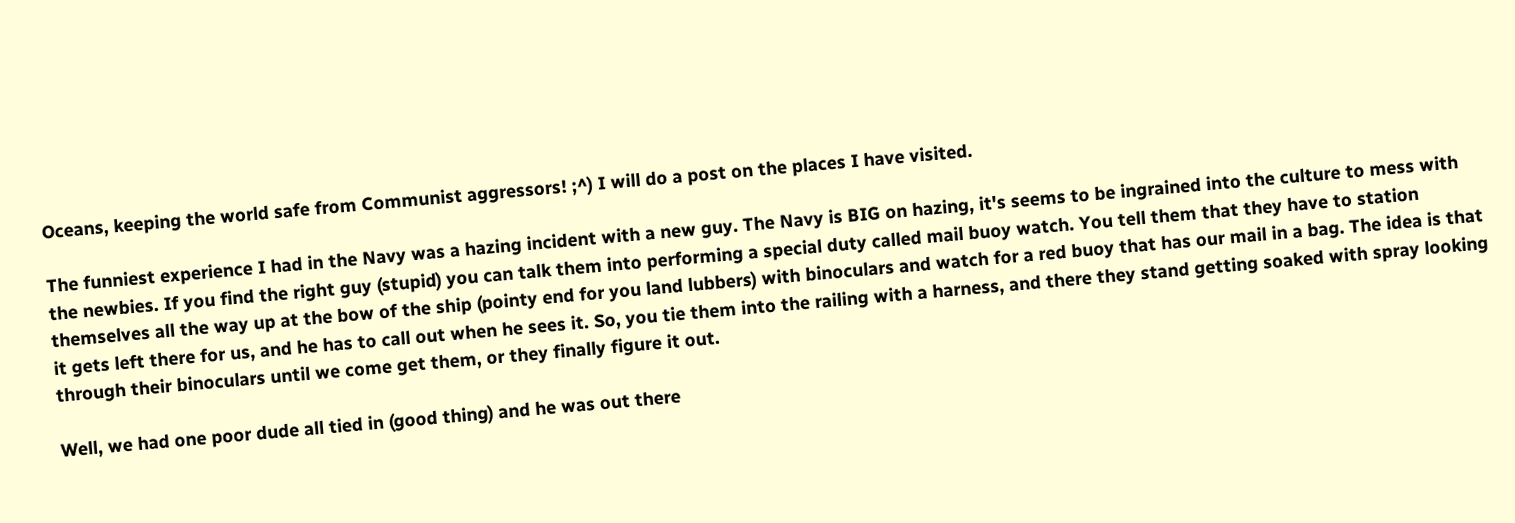Oceans, keeping the world safe from Communist aggressors! ;^) I will do a post on the places I have visited.

The funniest experience I had in the Navy was a hazing incident with a new guy. The Navy is BIG on hazing, it's seems to be ingrained into the culture to mess with the newbies. If you find the right guy (stupid) you can talk them into performing a special duty called mail buoy watch. You tell them that they have to station themselves all the way up at the bow of the ship (pointy end for you land lubbers) with binoculars and watch for a red buoy that has our mail in a bag. The idea is that it gets left there for us, and he has to call out when he sees it. So, you tie them into the railing with a harness, and there they stand getting soaked with spray looking through their binoculars until we come get them, or they finally figure it out.

Well, we had one poor dude all tied in (good thing) and he was out there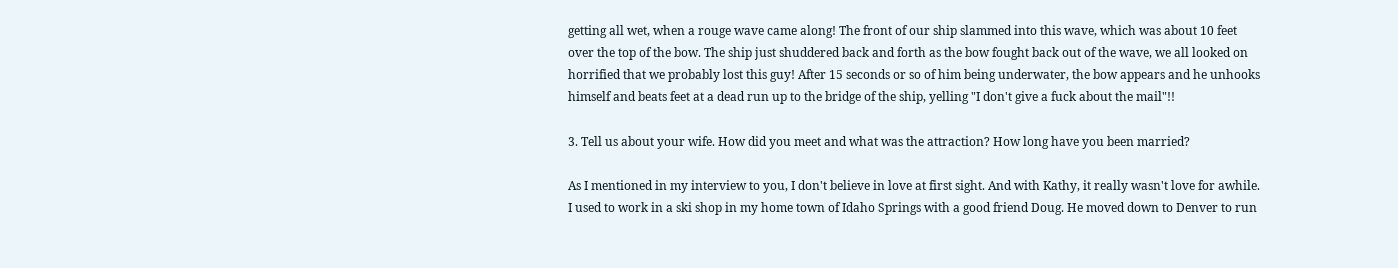getting all wet, when a rouge wave came along! The front of our ship slammed into this wave, which was about 10 feet over the top of the bow. The ship just shuddered back and forth as the bow fought back out of the wave, we all looked on horrified that we probably lost this guy! After 15 seconds or so of him being underwater, the bow appears and he unhooks himself and beats feet at a dead run up to the bridge of the ship, yelling "I don't give a fuck about the mail"!!

3. Tell us about your wife. How did you meet and what was the attraction? How long have you been married?

As I mentioned in my interview to you, I don't believe in love at first sight. And with Kathy, it really wasn't love for awhile. I used to work in a ski shop in my home town of Idaho Springs with a good friend Doug. He moved down to Denver to run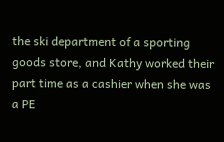the ski department of a sporting goods store, and Kathy worked their part time as a cashier when she was a PE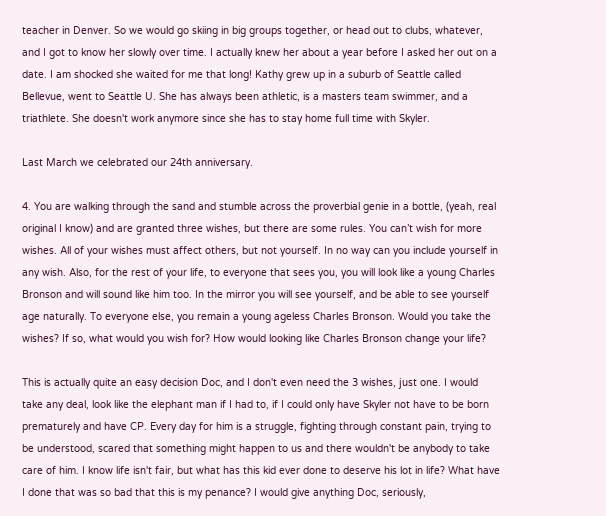teacher in Denver. So we would go skiing in big groups together, or head out to clubs, whatever, and I got to know her slowly over time. I actually knew her about a year before I asked her out on a date. I am shocked she waited for me that long! Kathy grew up in a suburb of Seattle called Bellevue, went to Seattle U. She has always been athletic, is a masters team swimmer, and a triathlete. She doesn't work anymore since she has to stay home full time with Skyler.

Last March we celebrated our 24th anniversary.

4. You are walking through the sand and stumble across the proverbial genie in a bottle, (yeah, real original I know) and are granted three wishes, but there are some rules. You can’t wish for more wishes. All of your wishes must affect others, but not yourself. In no way can you include yourself in any wish. Also, for the rest of your life, to everyone that sees you, you will look like a young Charles Bronson and will sound like him too. In the mirror you will see yourself, and be able to see yourself age naturally. To everyone else, you remain a young ageless Charles Bronson. Would you take the wishes? If so, what would you wish for? How would looking like Charles Bronson change your life?

This is actually quite an easy decision Doc, and I don't even need the 3 wishes, just one. I would take any deal, look like the elephant man if I had to, if I could only have Skyler not have to be born prematurely and have CP. Every day for him is a struggle, fighting through constant pain, trying to be understood, scared that something might happen to us and there wouldn't be anybody to take care of him. I know life isn't fair, but what has this kid ever done to deserve his lot in life? What have I done that was so bad that this is my penance? I would give anything Doc, seriously,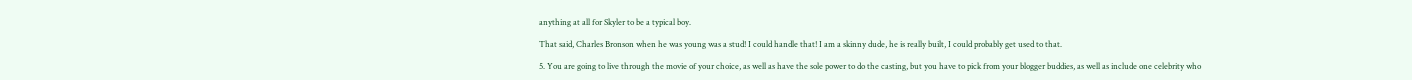anything at all for Skyler to be a typical boy.

That said, Charles Bronson when he was young was a stud! I could handle that! I am a skinny dude, he is really built, I could probably get used to that.

5. You are going to live through the movie of your choice, as well as have the sole power to do the casting, but you have to pick from your blogger buddies, as well as include one celebrity who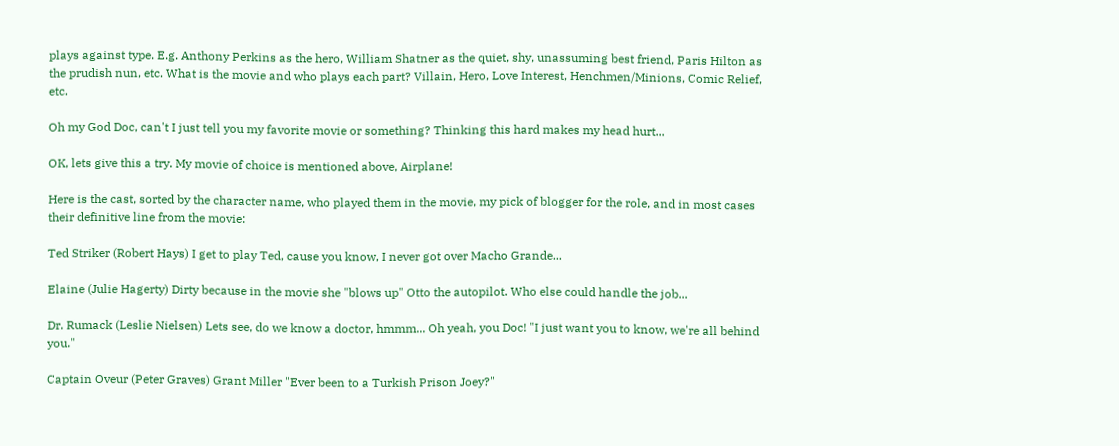plays against type. E.g. Anthony Perkins as the hero, William Shatner as the quiet, shy, unassuming best friend, Paris Hilton as the prudish nun, etc. What is the movie and who plays each part? Villain, Hero, Love Interest, Henchmen/Minions, Comic Relief, etc.

Oh my God Doc, can't I just tell you my favorite movie or something? Thinking this hard makes my head hurt...

OK, lets give this a try. My movie of choice is mentioned above, Airplane!

Here is the cast, sorted by the character name, who played them in the movie, my pick of blogger for the role, and in most cases their definitive line from the movie:

Ted Striker (Robert Hays) I get to play Ted, cause you know, I never got over Macho Grande...

Elaine (Julie Hagerty) Dirty because in the movie she "blows up" Otto the autopilot. Who else could handle the job...

Dr. Rumack (Leslie Nielsen) Lets see, do we know a doctor, hmmm... Oh yeah, you Doc! "I just want you to know, we're all behind you."

Captain Oveur (Peter Graves) Grant Miller "Ever been to a Turkish Prison Joey?"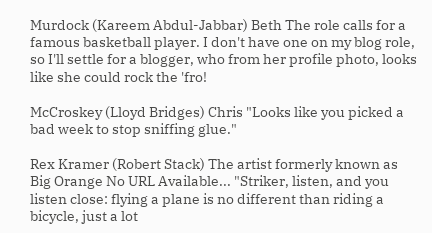Murdock (Kareem Abdul-Jabbar) Beth The role calls for a famous basketball player. I don't have one on my blog role, so I'll settle for a blogger, who from her profile photo, looks like she could rock the 'fro!

McCroskey (Lloyd Bridges) Chris "Looks like you picked a bad week to stop sniffing glue."

Rex Kramer (Robert Stack) The artist formerly known as Big Orange No URL Available... "Striker, listen, and you listen close: flying a plane is no different than riding a bicycle, just a lot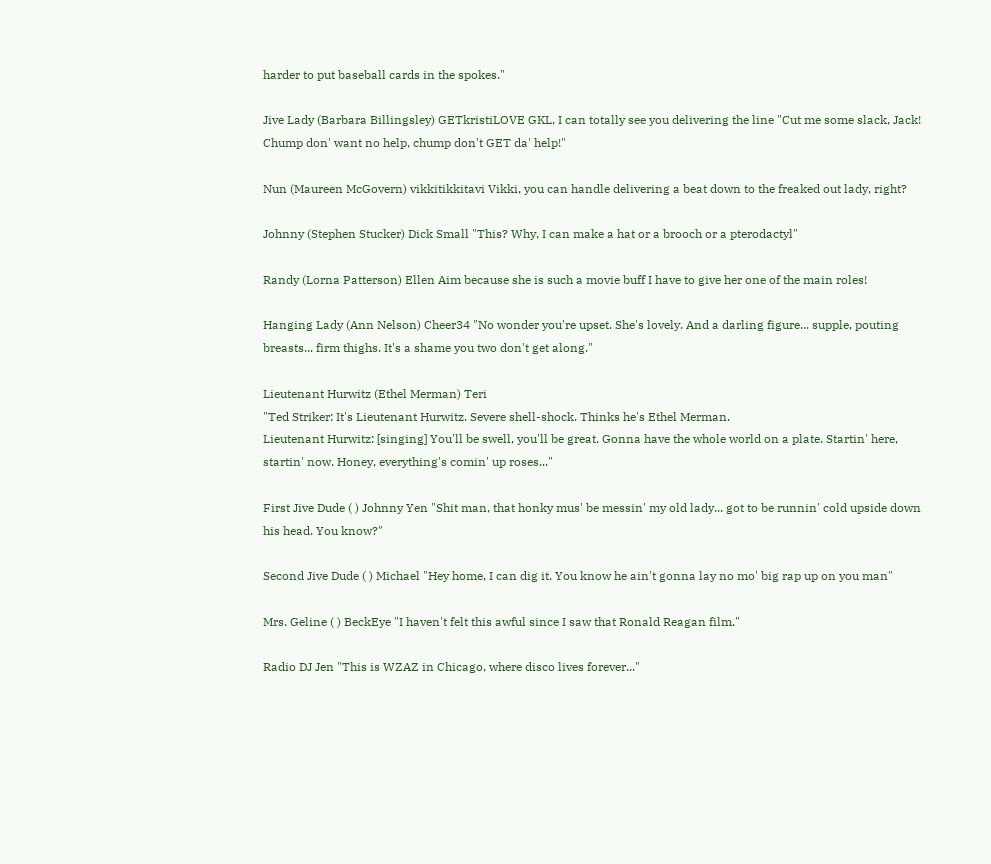harder to put baseball cards in the spokes."

Jive Lady (Barbara Billingsley) GETkristiLOVE GKL, I can totally see you delivering the line "Cut me some slack, Jack! Chump don' want no help, chump don't GET da' help!"

Nun (Maureen McGovern) vikkitikkitavi Vikki, you can handle delivering a beat down to the freaked out lady, right?

Johnny (Stephen Stucker) Dick Small "This? Why, I can make a hat or a brooch or a pterodactyl"

Randy (Lorna Patterson) Ellen Aim because she is such a movie buff I have to give her one of the main roles!

Hanging Lady (Ann Nelson) Cheer34 "No wonder you're upset. She's lovely. And a darling figure... supple, pouting breasts... firm thighs. It's a shame you two don't get along."

Lieutenant Hurwitz (Ethel Merman) Teri
"Ted Striker: It's Lieutenant Hurwitz. Severe shell-shock. Thinks he's Ethel Merman.
Lieutenant Hurwitz: [singing] You'll be swell, you'll be great. Gonna have the whole world on a plate. Startin' here, startin' now. Honey, everything's comin' up roses..."

First Jive Dude ( ) Johnny Yen "Shit man, that honky mus' be messin' my old lady... got to be runnin' cold upside down his head. You know?"

Second Jive Dude ( ) Michael "Hey home, I can dig it. You know he ain't gonna lay no mo' big rap up on you man"

Mrs. Geline ( ) BeckEye "I haven't felt this awful since I saw that Ronald Reagan film."

Radio DJ Jen "This is WZAZ in Chicago, where disco lives forever..."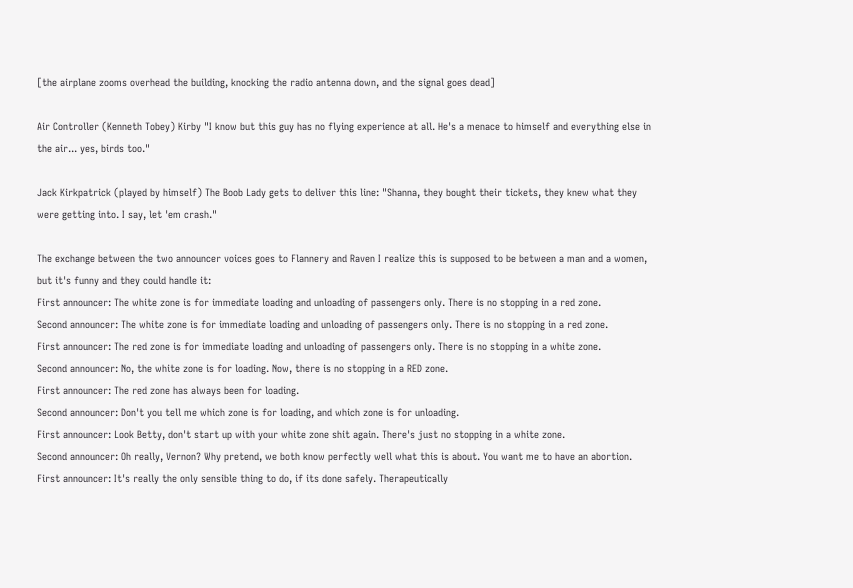[the airplane zooms overhead the building, knocking the radio antenna down, and the signal goes dead]

Air Controller (Kenneth Tobey) Kirby "I know but this guy has no flying experience at all. He's a menace to himself and everything else in the air... yes, birds too."

Jack Kirkpatrick (played by himself) The Boob Lady gets to deliver this line: "Shanna, they bought their tickets, they knew what they were getting into. I say, let 'em crash."

The exchange between the two announcer voices goes to Flannery and Raven I realize this is supposed to be between a man and a women, but it's funny and they could handle it:
First announcer: The white zone is for immediate loading and unloading of passengers only. There is no stopping in a red zone.
Second announcer: The white zone is for immediate loading and unloading of passengers only. There is no stopping in a red zone.
First announcer: The red zone is for immediate loading and unloading of passengers only. There is no stopping in a white zone.
Second announcer: No, the white zone is for loading. Now, there is no stopping in a RED zone.
First announcer: The red zone has always been for loading.
Second announcer: Don't you tell me which zone is for loading, and which zone is for unloading.
First announcer: Look Betty, don't start up with your white zone shit again. There's just no stopping in a white zone.
Second announcer: Oh really, Vernon? Why pretend, we both know perfectly well what this is about. You want me to have an abortion.
First announcer: It's really the only sensible thing to do, if its done safely. Therapeutically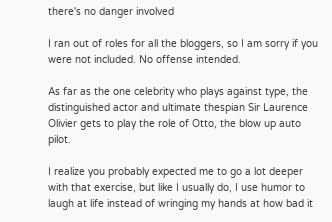there's no danger involved

I ran out of roles for all the bloggers, so I am sorry if you were not included. No offense intended.

As far as the one celebrity who plays against type, the distinguished actor and ultimate thespian Sir Laurence Olivier gets to play the role of Otto, the blow up auto pilot.

I realize you probably expected me to go a lot deeper with that exercise, but like I usually do, I use humor to laugh at life instead of wringing my hands at how bad it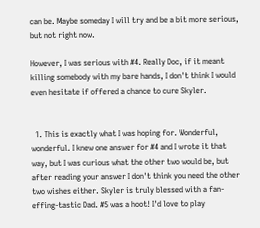can be. Maybe someday I will try and be a bit more serious, but not right now.

However, I was serious with #4. Really Doc, if it meant killing somebody with my bare hands, I don't think I would even hesitate if offered a chance to cure Skyler.


  1. This is exactly what I was hoping for. Wonderful, wonderful. I knew one answer for #4 and I wrote it that way, but I was curious what the other two would be, but after reading your answer I don't think you need the other two wishes either. Skyler is truly blessed with a fan-effing-tastic Dad. #5 was a hoot! I'd love to play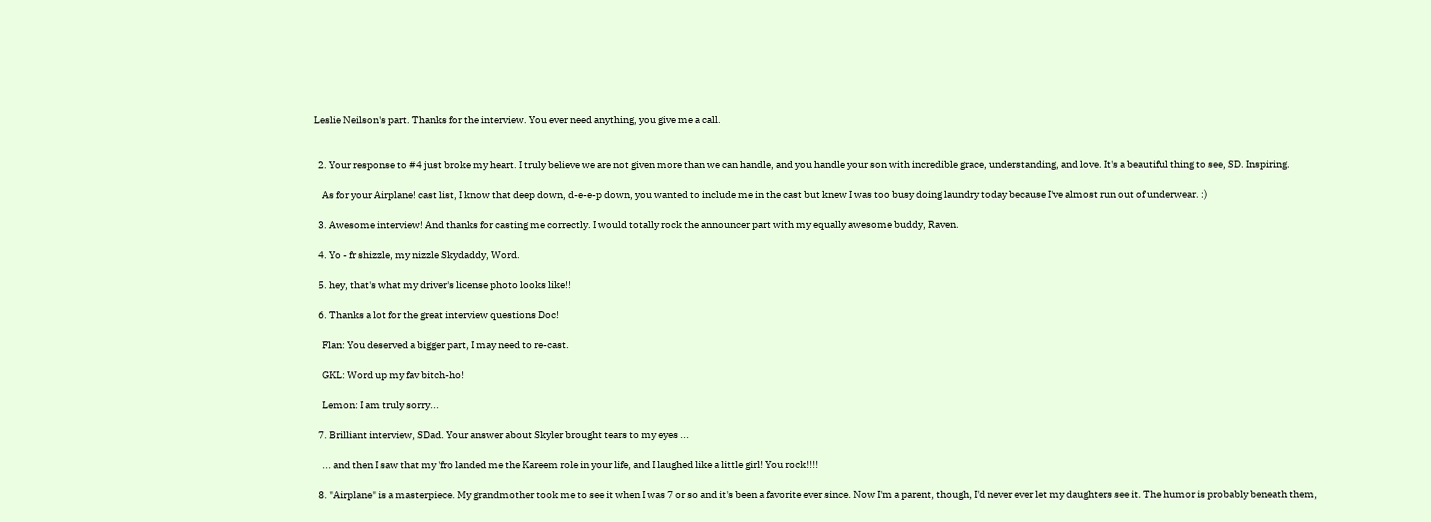Leslie Neilson's part. Thanks for the interview. You ever need anything, you give me a call.


  2. Your response to #4 just broke my heart. I truly believe we are not given more than we can handle, and you handle your son with incredible grace, understanding, and love. It's a beautiful thing to see, SD. Inspiring.

    As for your Airplane! cast list, I know that deep down, d-e-e-p down, you wanted to include me in the cast but knew I was too busy doing laundry today because I've almost run out of underwear. :)

  3. Awesome interview! And thanks for casting me correctly. I would totally rock the announcer part with my equally awesome buddy, Raven.

  4. Yo - fr shizzle, my nizzle Skydaddy, Word.

  5. hey, that's what my driver's license photo looks like!!

  6. Thanks a lot for the great interview questions Doc!

    Flan: You deserved a bigger part, I may need to re-cast.

    GKL: Word up my fav bitch-ho!

    Lemon: I am truly sorry...

  7. Brilliant interview, SDad. Your answer about Skyler brought tears to my eyes ...

    ... and then I saw that my 'fro landed me the Kareem role in your life, and I laughed like a little girl! You rock!!!!

  8. "Airplane" is a masterpiece. My grandmother took me to see it when I was 7 or so and it's been a favorite ever since. Now I'm a parent, though, I'd never ever let my daughters see it. The humor is probably beneath them,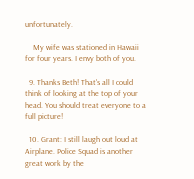unfortunately.

    My wife was stationed in Hawaii for four years. I envy both of you.

  9. Thanks Beth! That's all I could think of looking at the top of your head. You should treat everyone to a full picture!

  10. Grant: I still laugh out loud at Airplane. Police Squad is another great work by the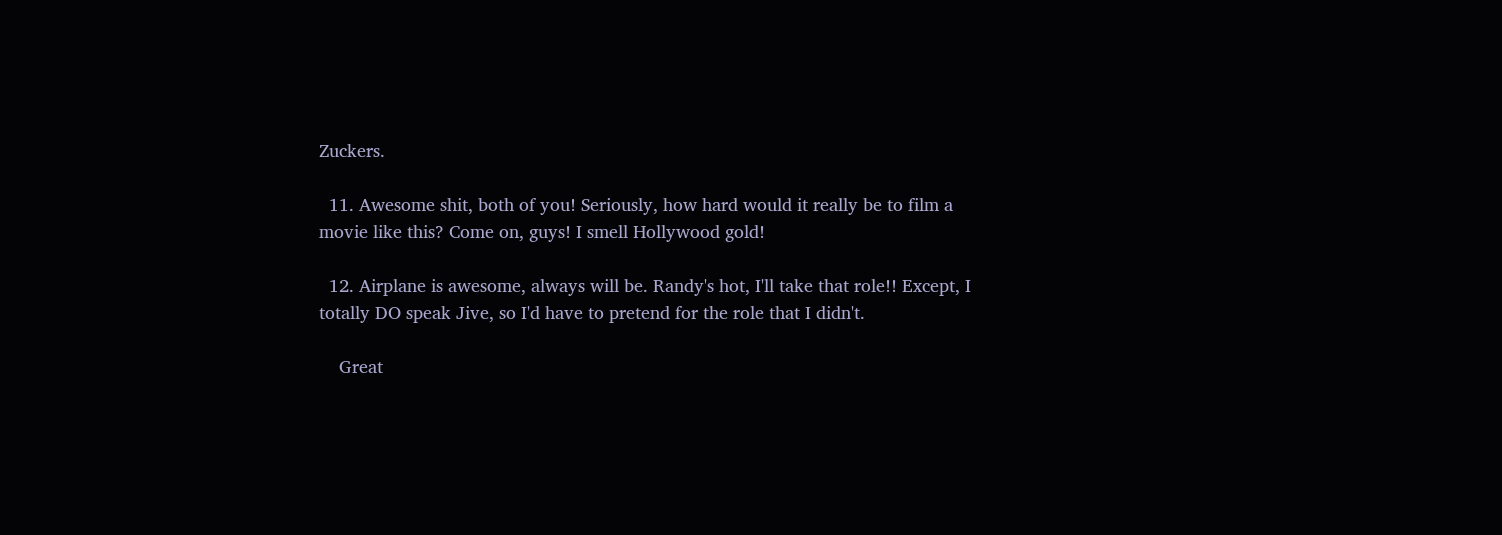Zuckers.

  11. Awesome shit, both of you! Seriously, how hard would it really be to film a movie like this? Come on, guys! I smell Hollywood gold!

  12. Airplane is awesome, always will be. Randy's hot, I'll take that role!! Except, I totally DO speak Jive, so I'd have to pretend for the role that I didn't.

    Great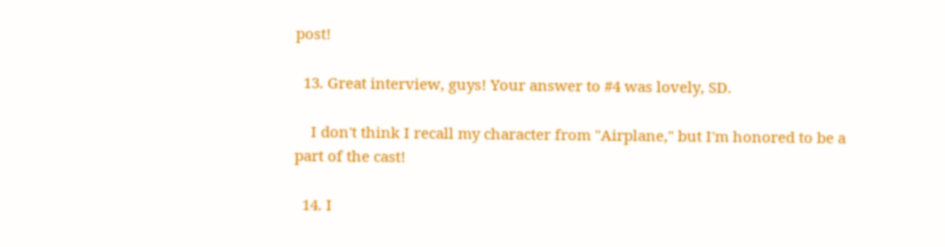post!

  13. Great interview, guys! Your answer to #4 was lovely, SD.

    I don't think I recall my character from "Airplane," but I'm honored to be a part of the cast!

  14. I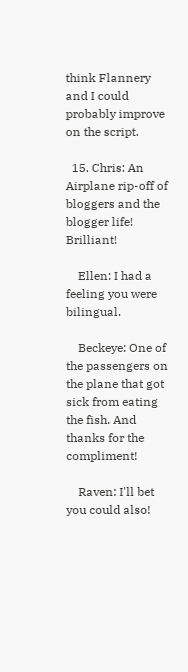think Flannery and I could probably improve on the script.

  15. Chris: An Airplane rip-off of bloggers and the blogger life! Brilliant!

    Ellen: I had a feeling you were bilingual.

    Beckeye: One of the passengers on the plane that got sick from eating the fish. And thanks for the compliment!

    Raven: I'll bet you could also!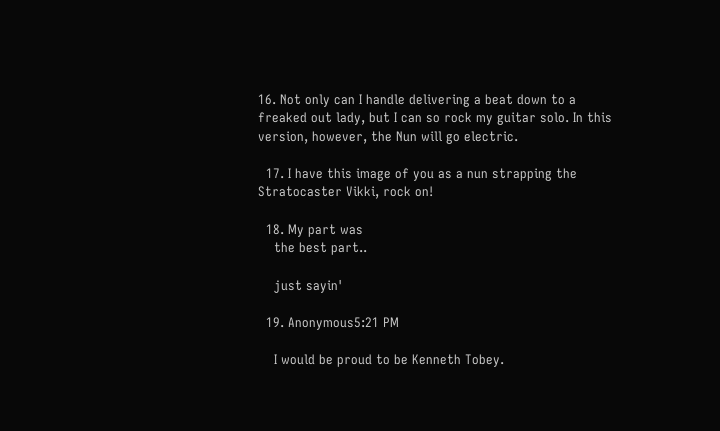16. Not only can I handle delivering a beat down to a freaked out lady, but I can so rock my guitar solo. In this version, however, the Nun will go electric.

  17. I have this image of you as a nun strapping the Stratocaster Vikki, rock on!

  18. My part was
    the best part..

    just sayin'

  19. Anonymous5:21 PM

    I would be proud to be Kenneth Tobey.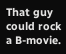That guy could rock a B-movie.